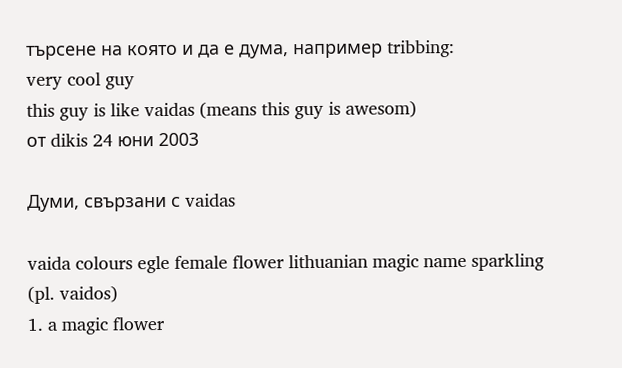търсене на която и да е дума, например tribbing:
very cool guy
this guy is like vaidas (means this guy is awesom)
от dikis 24 юни 2003

Думи, свързани с vaidas

vaida colours egle female flower lithuanian magic name sparkling
(pl. vaidos)
1. a magic flower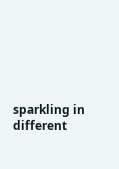sparkling in different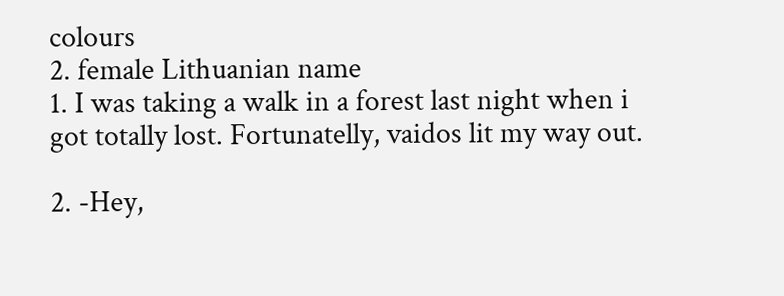colours
2. female Lithuanian name
1. I was taking a walk in a forest last night when i got totally lost. Fortunatelly, vaidos lit my way out.

2. -Hey,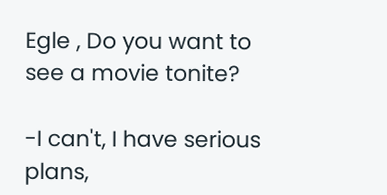Egle , Do you want to see a movie tonite?

-I can't, I have serious plans,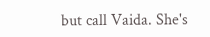but call Vaida. She's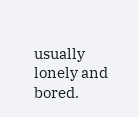usually lonely and bored.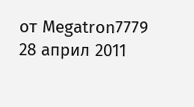от Megatron7779 28 април 2011